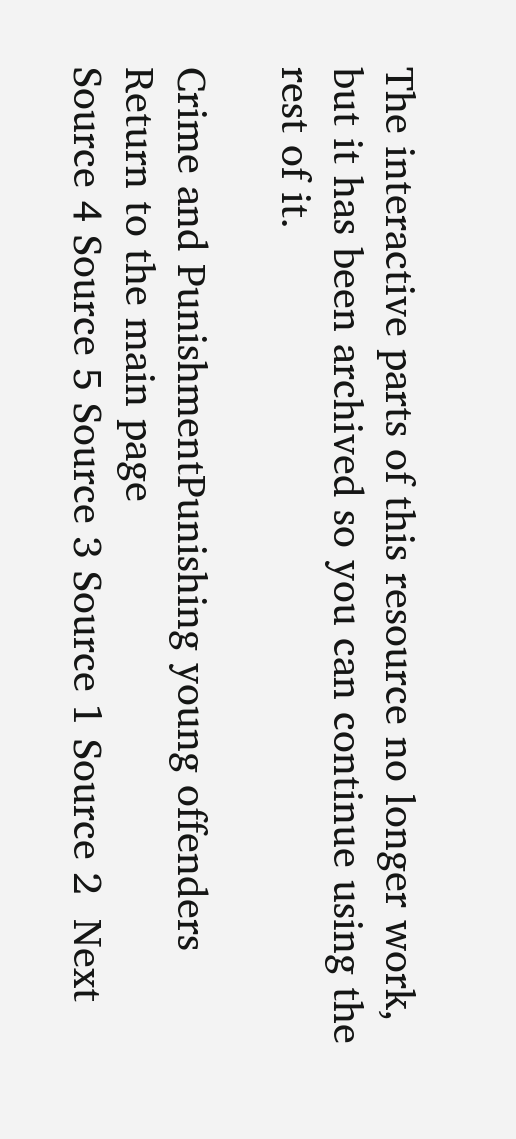The interactive parts of this resource no longer work, but it has been archived so you can continue using the rest of it.

Crime and PunishmentPunishing young offenders Return to the main page
Source 4 Source 5 Source 3 Source 1 Source 2  Next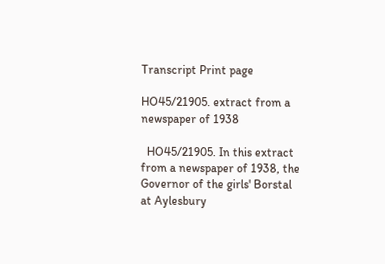Transcript Print page

HO45/21905. extract from a newspaper of 1938

  HO45/21905. In this extract from a newspaper of 1938, the Governor of the girls' Borstal at Aylesbury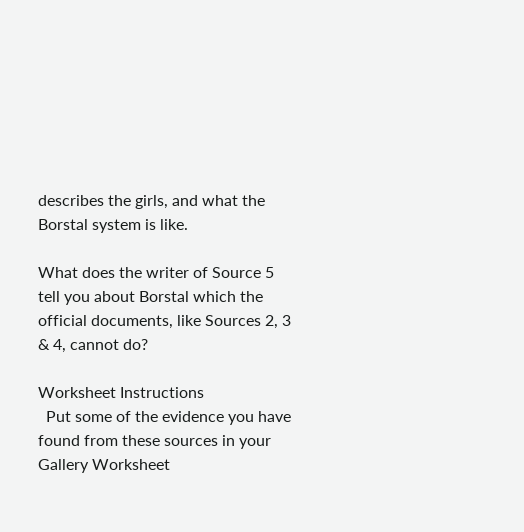describes the girls, and what the Borstal system is like.

What does the writer of Source 5 tell you about Borstal which the official documents, like Sources 2, 3 & 4, cannot do?

Worksheet Instructions
  Put some of the evidence you have found from these sources in your Gallery Worksheet